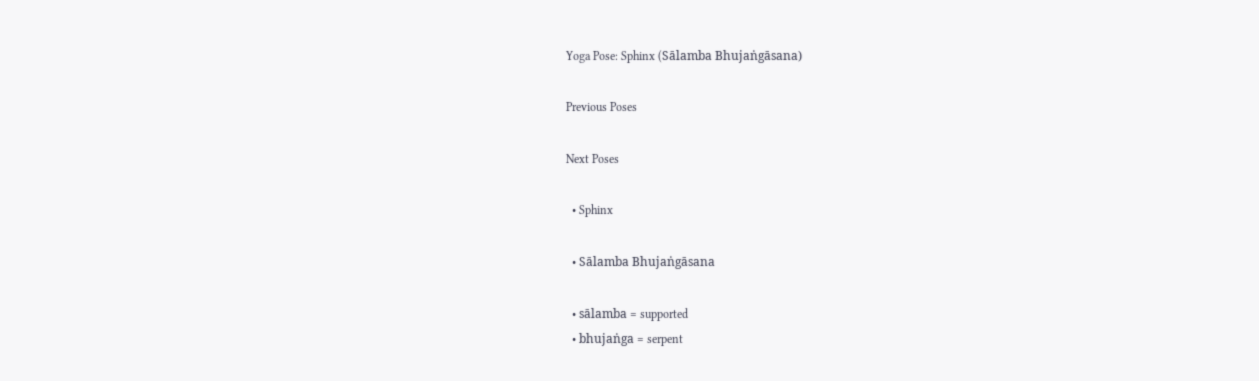Yoga Pose: Sphinx (Sālamba Bhujaṅgāsana)

Previous Poses

Next Poses

  • Sphinx

  • Sālamba Bhujaṅgāsana

  • sālamba = supported
  • bhujaṅga = serpent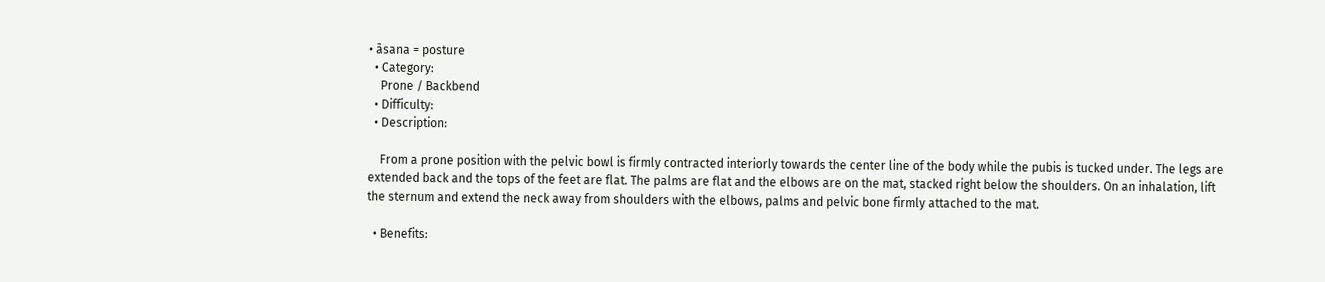• āsana = posture
  • Category:
    Prone / Backbend
  • Difficulty:
  • Description:

    From a prone position with the pelvic bowl is firmly contracted interiorly towards the center line of the body while the pubis is tucked under. The legs are extended back and the tops of the feet are flat. The palms are flat and the elbows are on the mat, stacked right below the shoulders. On an inhalation, lift the sternum and extend the neck away from shoulders with the elbows, palms and pelvic bone firmly attached to the mat.

  • Benefits: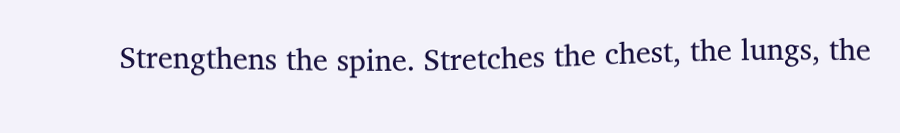Strengthens the spine. Stretches the chest, the lungs, the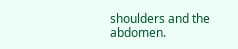shoulders and the abdomen.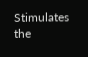Stimulates the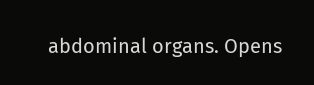abdominal organs. Opens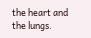the heart and the lungs.